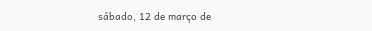sábado, 12 de março de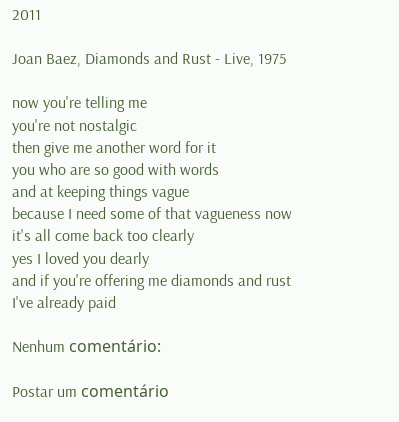2011

Joan Baez, Diamonds and Rust - Live, 1975

now you're telling me
you're not nostalgic
then give me another word for it
you who are so good with words
and at keeping things vague
because I need some of that vagueness now
it's all come back too clearly
yes I loved you dearly
and if you're offering me diamonds and rust
I've already paid

Nenhum comentário:

Postar um comentário